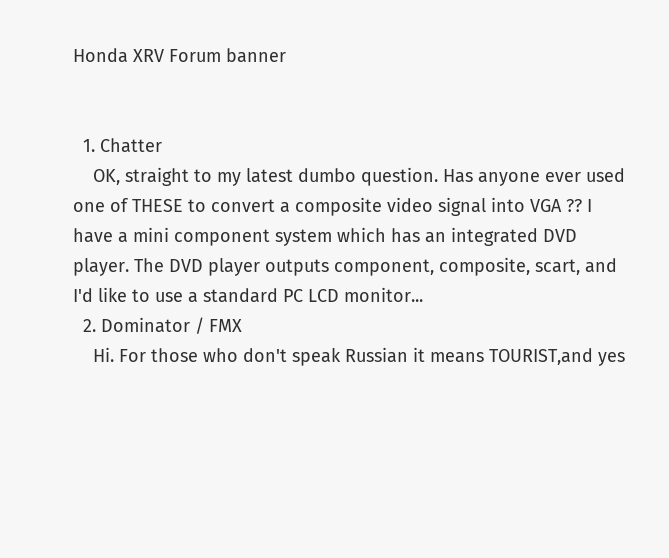Honda XRV Forum banner


  1. Chatter
    OK, straight to my latest dumbo question. Has anyone ever used one of THESE to convert a composite video signal into VGA ?? I have a mini component system which has an integrated DVD player. The DVD player outputs component, composite, scart, and I'd like to use a standard PC LCD monitor...
  2. Dominator / FMX
    Hi. For those who don't speak Russian it means TOURIST,and yes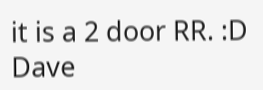it is a 2 door RR. :D Dave